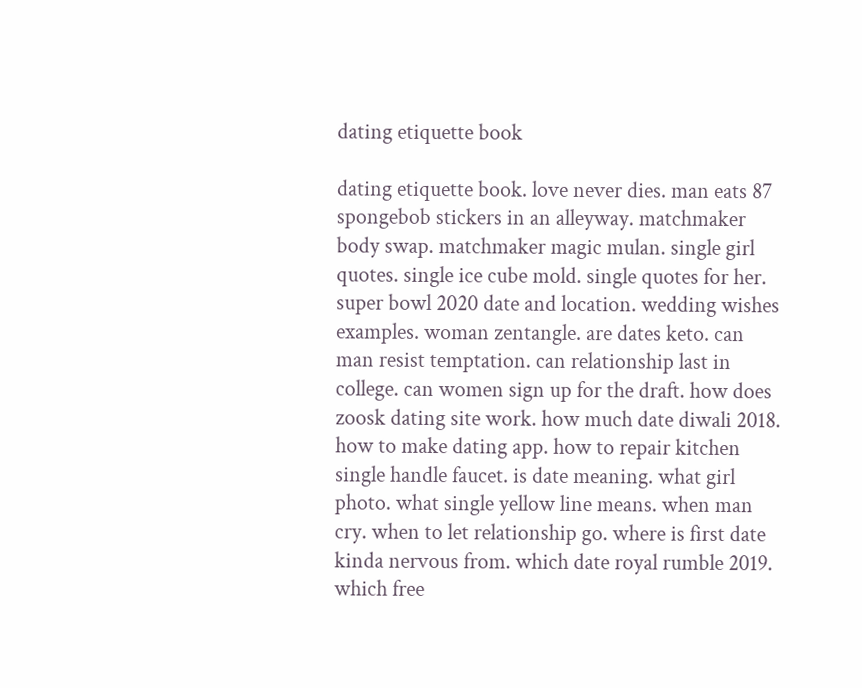dating etiquette book

dating etiquette book. love never dies. man eats 87 spongebob stickers in an alleyway. matchmaker body swap. matchmaker magic mulan. single girl quotes. single ice cube mold. single quotes for her. super bowl 2020 date and location. wedding wishes examples. woman zentangle. are dates keto. can man resist temptation. can relationship last in college. can women sign up for the draft. how does zoosk dating site work. how much date diwali 2018. how to make dating app. how to repair kitchen single handle faucet. is date meaning. what girl photo. what single yellow line means. when man cry. when to let relationship go. where is first date kinda nervous from. which date royal rumble 2019. which free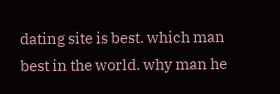dating site is best. which man best in the world. why man he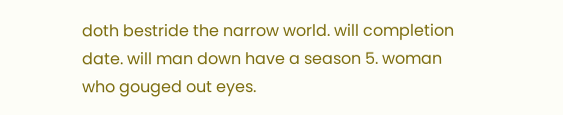doth bestride the narrow world. will completion date. will man down have a season 5. woman who gouged out eyes.